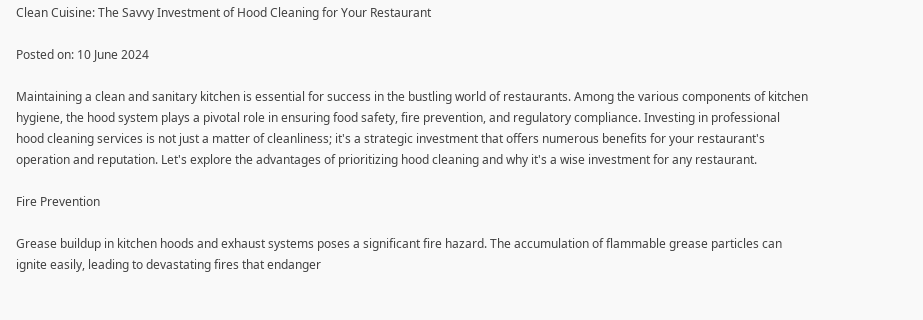Clean Cuisine: The Savvy Investment of Hood Cleaning for Your Restaurant

Posted on: 10 June 2024

Maintaining a clean and sanitary kitchen is essential for success in the bustling world of restaurants. Among the various components of kitchen hygiene, the hood system plays a pivotal role in ensuring food safety, fire prevention, and regulatory compliance. Investing in professional hood cleaning services is not just a matter of cleanliness; it's a strategic investment that offers numerous benefits for your restaurant's operation and reputation. Let's explore the advantages of prioritizing hood cleaning and why it's a wise investment for any restaurant.

Fire Prevention

Grease buildup in kitchen hoods and exhaust systems poses a significant fire hazard. The accumulation of flammable grease particles can ignite easily, leading to devastating fires that endanger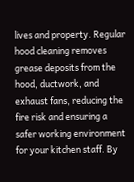lives and property. Regular hood cleaning removes grease deposits from the hood, ductwork, and exhaust fans, reducing the fire risk and ensuring a safer working environment for your kitchen staff. By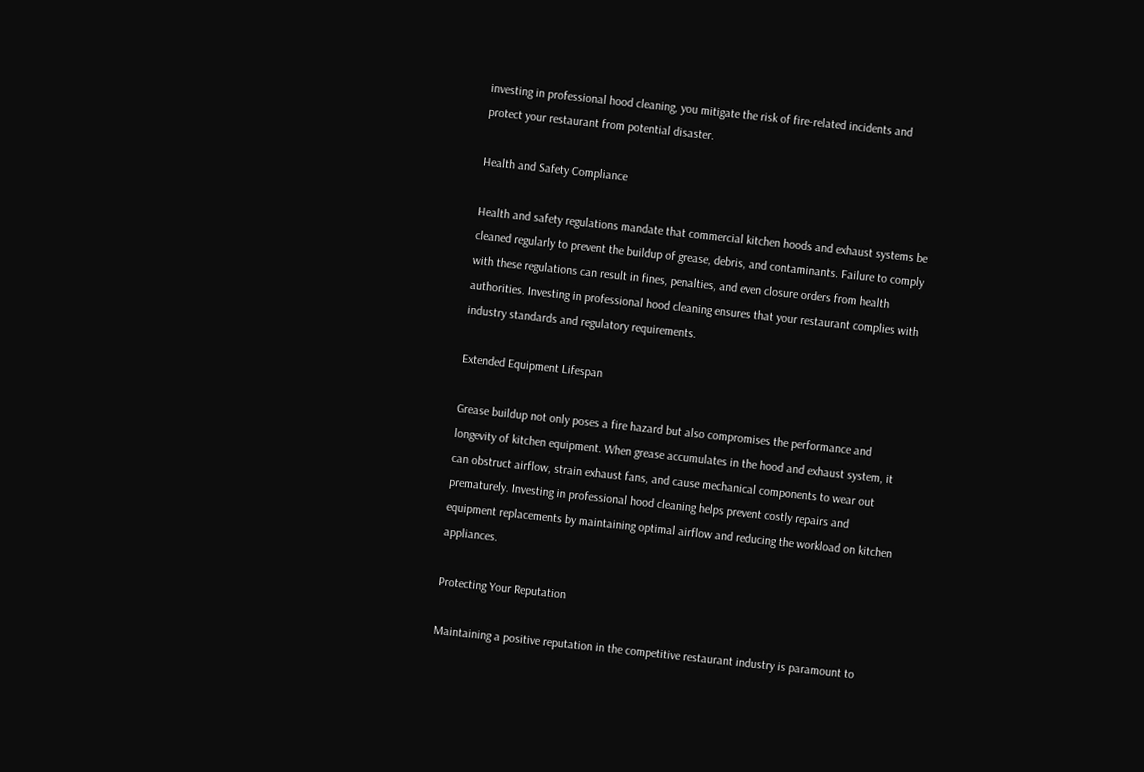investing in professional hood cleaning, you mitigate the risk of fire-related incidents and protect your restaurant from potential disaster.

Health and Safety Compliance

Health and safety regulations mandate that commercial kitchen hoods and exhaust systems be cleaned regularly to prevent the buildup of grease, debris, and contaminants. Failure to comply with these regulations can result in fines, penalties, and even closure orders from health authorities. Investing in professional hood cleaning ensures that your restaurant complies with industry standards and regulatory requirements.

Extended Equipment Lifespan

Grease buildup not only poses a fire hazard but also compromises the performance and longevity of kitchen equipment. When grease accumulates in the hood and exhaust system, it can obstruct airflow, strain exhaust fans, and cause mechanical components to wear out prematurely. Investing in professional hood cleaning helps prevent costly repairs and equipment replacements by maintaining optimal airflow and reducing the workload on kitchen appliances.

Protecting Your Reputation

Maintaining a positive reputation in the competitive restaurant industry is paramount to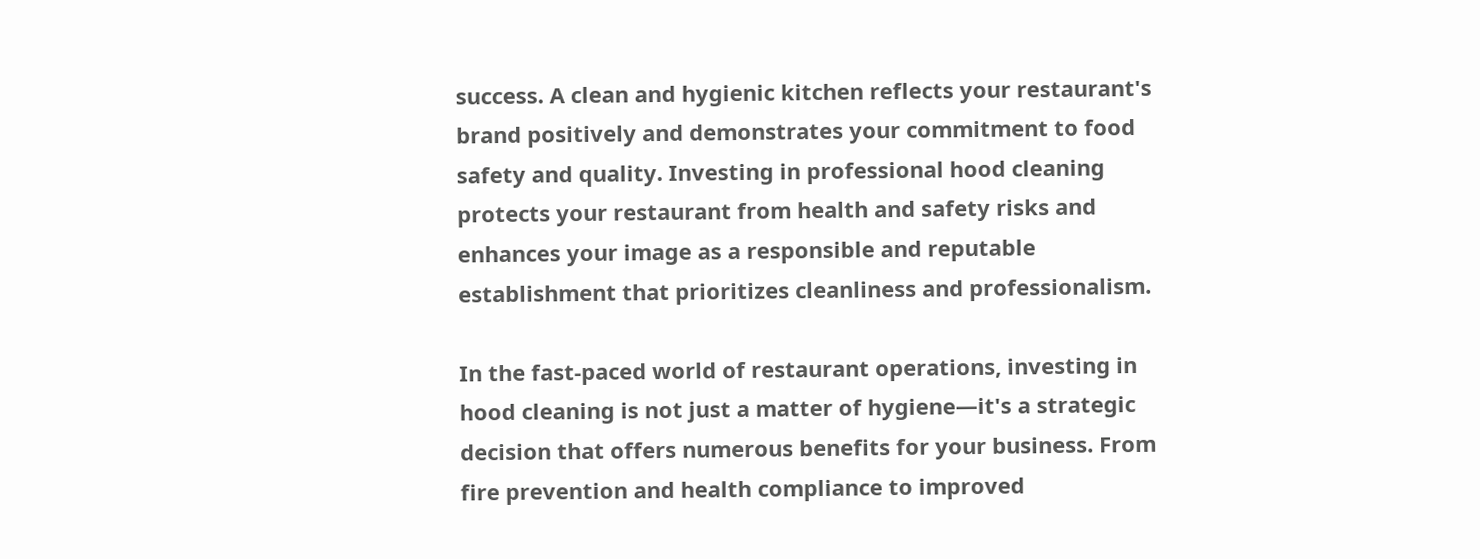success. A clean and hygienic kitchen reflects your restaurant's brand positively and demonstrates your commitment to food safety and quality. Investing in professional hood cleaning protects your restaurant from health and safety risks and enhances your image as a responsible and reputable establishment that prioritizes cleanliness and professionalism.

In the fast-paced world of restaurant operations, investing in hood cleaning is not just a matter of hygiene—it's a strategic decision that offers numerous benefits for your business. From fire prevention and health compliance to improved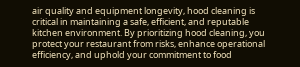air quality and equipment longevity, hood cleaning is critical in maintaining a safe, efficient, and reputable kitchen environment. By prioritizing hood cleaning, you protect your restaurant from risks, enhance operational efficiency, and uphold your commitment to food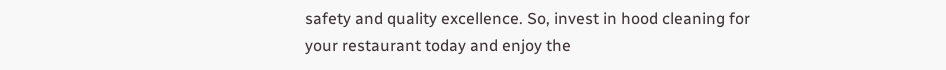safety and quality excellence. So, invest in hood cleaning for your restaurant today and enjoy the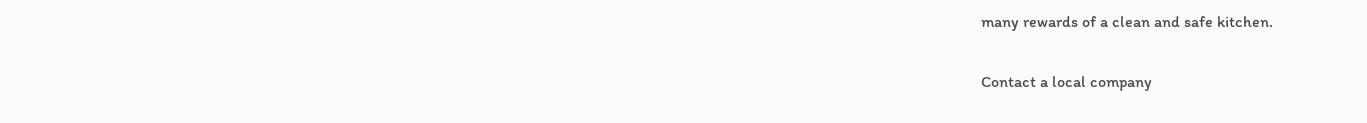many rewards of a clean and safe kitchen.

Contact a local company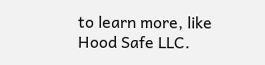to learn more, like Hood Safe LLC.